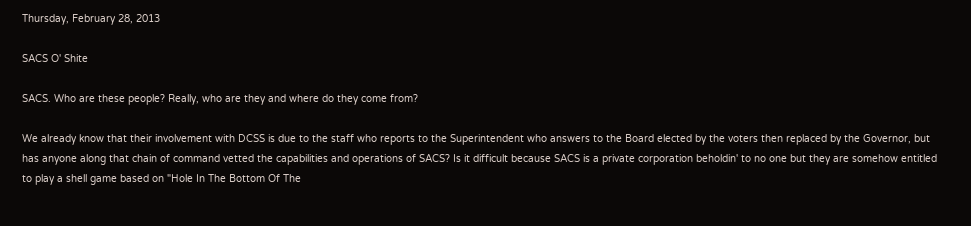Thursday, February 28, 2013

SACS O' Shite

SACS. Who are these people? Really, who are they and where do they come from?

We already know that their involvement with DCSS is due to the staff who reports to the Superintendent who answers to the Board elected by the voters then replaced by the Governor, but has anyone along that chain of command vetted the capabilities and operations of SACS? Is it difficult because SACS is a private corporation beholdin' to no one but they are somehow entitled to play a shell game based on "Hole In The Bottom Of The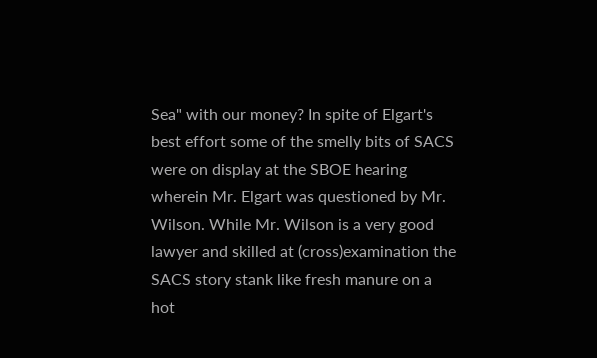Sea" with our money? In spite of Elgart's best effort some of the smelly bits of SACS were on display at the SBOE hearing wherein Mr. Elgart was questioned by Mr. Wilson. While Mr. Wilson is a very good lawyer and skilled at (cross)examination the SACS story stank like fresh manure on a hot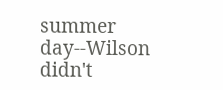summer day--Wilson didn't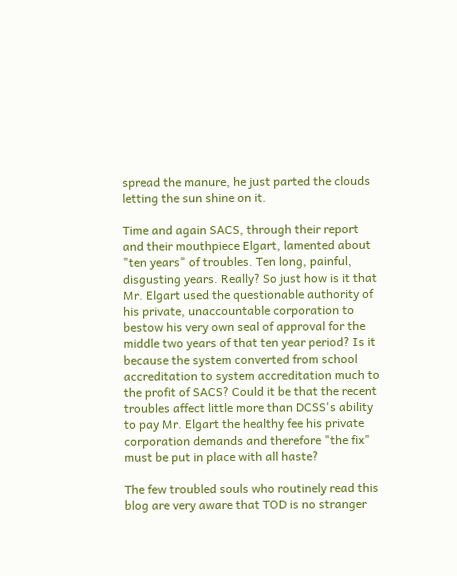spread the manure, he just parted the clouds letting the sun shine on it.

Time and again SACS, through their report and their mouthpiece Elgart, lamented about "ten years" of troubles. Ten long, painful, disgusting years. Really? So just how is it that Mr. Elgart used the questionable authority of his private, unaccountable corporation to bestow his very own seal of approval for the middle two years of that ten year period? Is it because the system converted from school accreditation to system accreditation much to the profit of SACS? Could it be that the recent troubles affect little more than DCSS's ability to pay Mr. Elgart the healthy fee his private corporation demands and therefore "the fix" must be put in place with all haste?

The few troubled souls who routinely read this blog are very aware that TOD is no stranger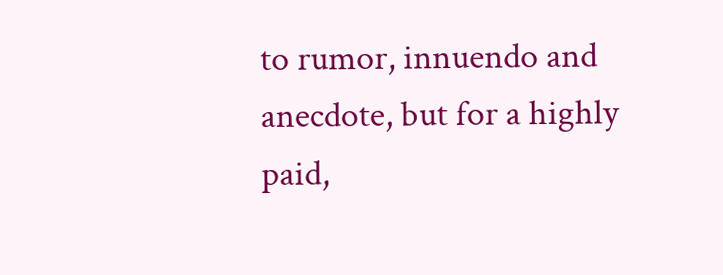to rumor, innuendo and anecdote, but for a highly paid,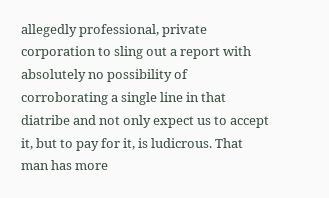allegedly professional, private corporation to sling out a report with absolutely no possibility of corroborating a single line in that diatribe and not only expect us to accept it, but to pay for it, is ludicrous. That man has more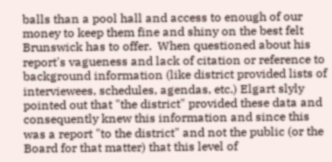balls than a pool hall and access to enough of our money to keep them fine and shiny on the best felt Brunswick has to offer.  When questioned about his report's vagueness and lack of citation or reference to background information (like district provided lists of interviewees, schedules, agendas, etc.) Elgart slyly pointed out that "the district" provided these data and consequently knew this information and since this was a report "to the district" and not the public (or the Board for that matter) that this level of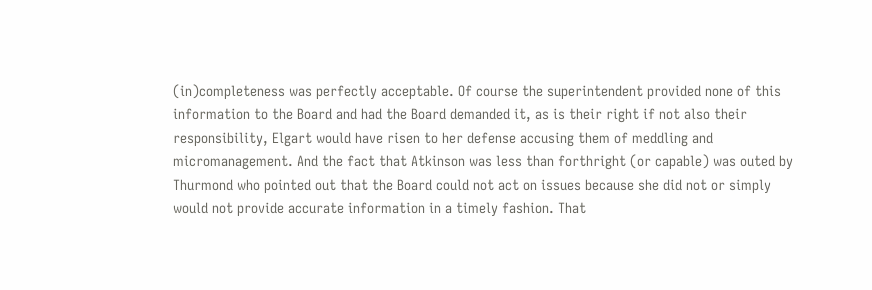(in)completeness was perfectly acceptable. Of course the superintendent provided none of this information to the Board and had the Board demanded it, as is their right if not also their responsibility, Elgart would have risen to her defense accusing them of meddling and micromanagement. And the fact that Atkinson was less than forthright (or capable) was outed by Thurmond who pointed out that the Board could not act on issues because she did not or simply would not provide accurate information in a timely fashion. That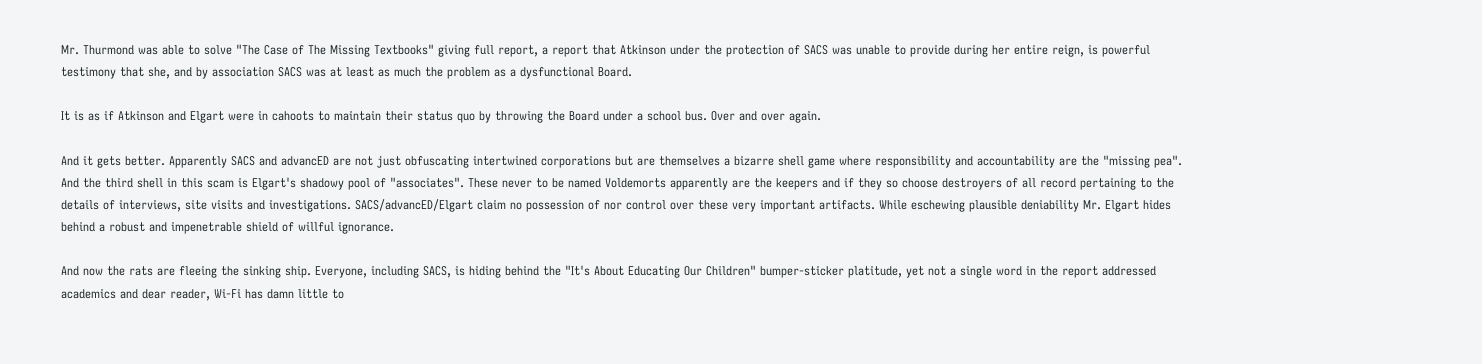Mr. Thurmond was able to solve "The Case of The Missing Textbooks" giving full report, a report that Atkinson under the protection of SACS was unable to provide during her entire reign, is powerful testimony that she, and by association SACS was at least as much the problem as a dysfunctional Board.

It is as if Atkinson and Elgart were in cahoots to maintain their status quo by throwing the Board under a school bus. Over and over again.

And it gets better. Apparently SACS and advancED are not just obfuscating intertwined corporations but are themselves a bizarre shell game where responsibility and accountability are the "missing pea". And the third shell in this scam is Elgart's shadowy pool of "associates". These never to be named Voldemorts apparently are the keepers and if they so choose destroyers of all record pertaining to the details of interviews, site visits and investigations. SACS/advancED/Elgart claim no possession of nor control over these very important artifacts. While eschewing plausible deniability Mr. Elgart hides behind a robust and impenetrable shield of willful ignorance.

And now the rats are fleeing the sinking ship. Everyone, including SACS, is hiding behind the "It's About Educating Our Children" bumper-sticker platitude, yet not a single word in the report addressed academics and dear reader, Wi-Fi has damn little to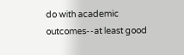do with academic outcomes--at least good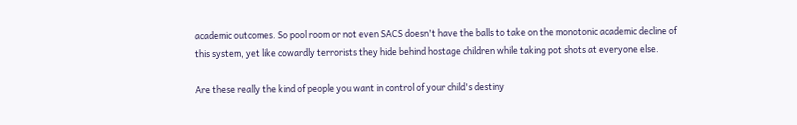academic outcomes. So pool room or not even SACS doesn't have the balls to take on the monotonic academic decline of this system, yet like cowardly terrorists they hide behind hostage children while taking pot shots at everyone else.

Are these really the kind of people you want in control of your child's destiny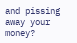and pissing away your money?